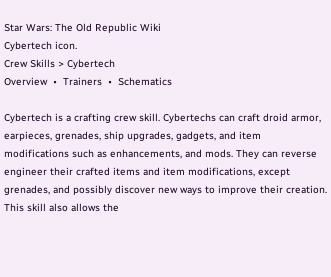Star Wars: The Old Republic Wiki
Cybertech icon.
Crew Skills > Cybertech
Overview  •  Trainers  •  Schematics

Cybertech is a crafting crew skill. Cybertechs can craft droid armor, earpieces, grenades, ship upgrades, gadgets, and item modifications such as enhancements, and mods. They can reverse engineer their crafted items and item modifications, except grenades, and possibly discover new ways to improve their creation. This skill also allows the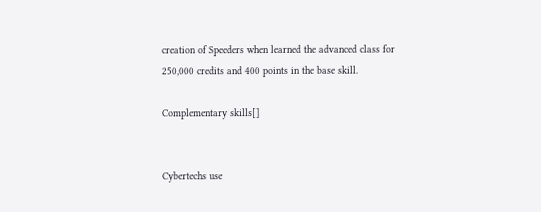creation of Speeders when learned the advanced class for 250,000 credits and 400 points in the base skill.

Complementary skills[]


Cybertechs use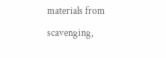materials from scavenging,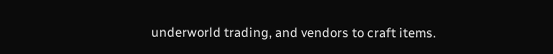underworld trading, and vendors to craft items.